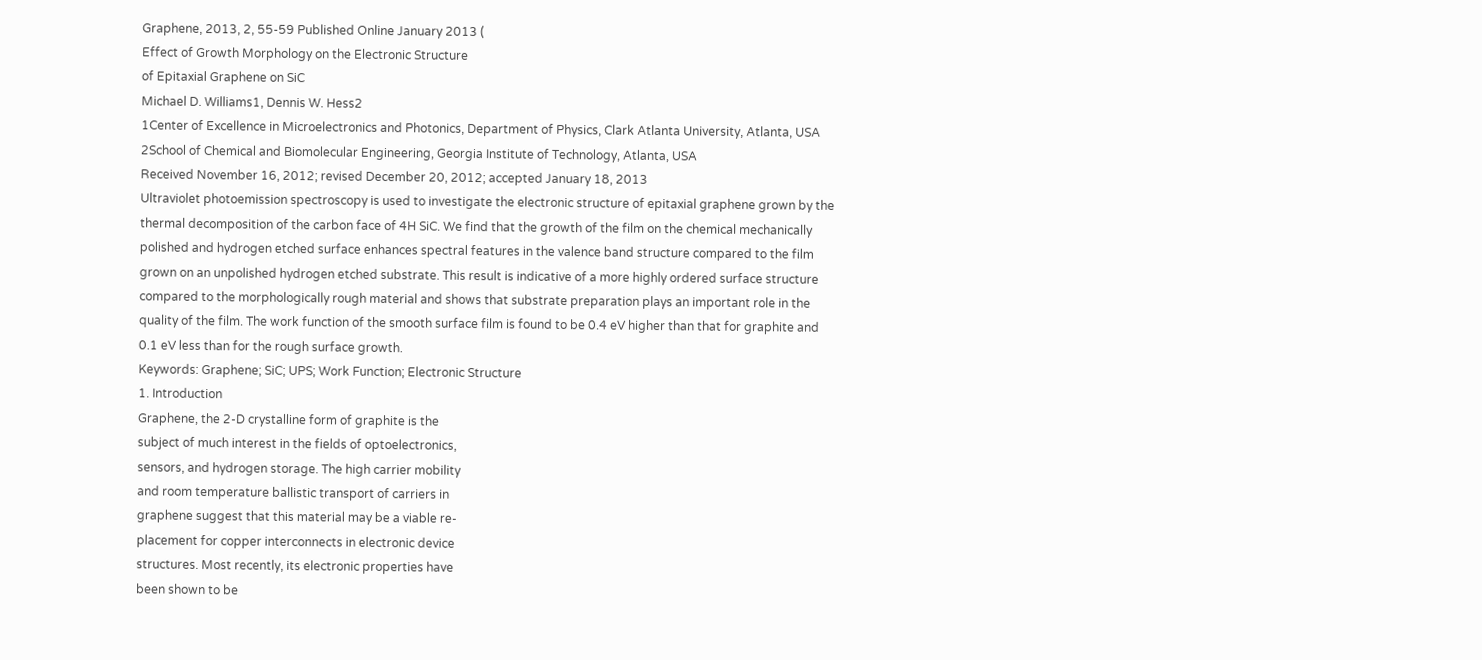Graphene, 2013, 2, 55-59 Published Online January 2013 (
Effect of Growth Morphology on the Electronic Structure
of Epitaxial Graphene on SiC
Michael D. Williams1, Dennis W. Hess2
1Center of Excellence in Microelectronics and Photonics, Department of Physics, Clark Atlanta University, Atlanta, USA
2School of Chemical and Biomolecular Engineering, Georgia Institute of Technology, Atlanta, USA
Received November 16, 2012; revised December 20, 2012; accepted January 18, 2013
Ultraviolet photoemission spectroscopy is used to investigate the electronic structure of epitaxial graphene grown by the
thermal decomposition of the carbon face of 4H SiC. We find that the growth of the film on the chemical mechanically
polished and hydrogen etched surface enhances spectral features in the valence band structure compared to the film
grown on an unpolished hydrogen etched substrate. This result is indicative of a more highly ordered surface structure
compared to the morphologically rough material and shows that substrate preparation plays an important role in the
quality of the film. The work function of the smooth surface film is found to be 0.4 eV higher than that for graphite and
0.1 eV less than for the rough surface growth.
Keywords: Graphene; SiC; UPS; Work Function; Electronic Structure
1. Introduction
Graphene, the 2-D crystalline form of graphite is the
subject of much interest in the fields of optoelectronics,
sensors, and hydrogen storage. The high carrier mobility
and room temperature ballistic transport of carriers in
graphene suggest that this material may be a viable re-
placement for copper interconnects in electronic device
structures. Most recently, its electronic properties have
been shown to be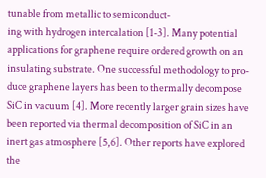tunable from metallic to semiconduct-
ing with hydrogen intercalation [1-3]. Many potential
applications for graphene require ordered growth on an
insulating substrate. One successful methodology to pro-
duce graphene layers has been to thermally decompose
SiC in vacuum [4]. More recently larger grain sizes have
been reported via thermal decomposition of SiC in an
inert gas atmosphere [5,6]. Other reports have explored
the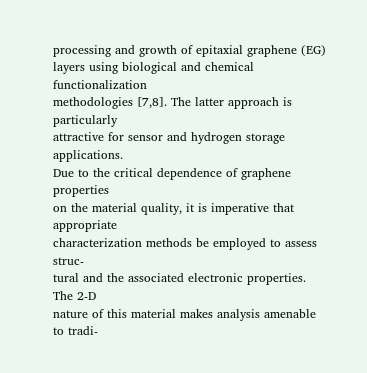processing and growth of epitaxial graphene (EG)
layers using biological and chemical functionalization
methodologies [7,8]. The latter approach is particularly
attractive for sensor and hydrogen storage applications.
Due to the critical dependence of graphene properties
on the material quality, it is imperative that appropriate
characterization methods be employed to assess struc-
tural and the associated electronic properties. The 2-D
nature of this material makes analysis amenable to tradi-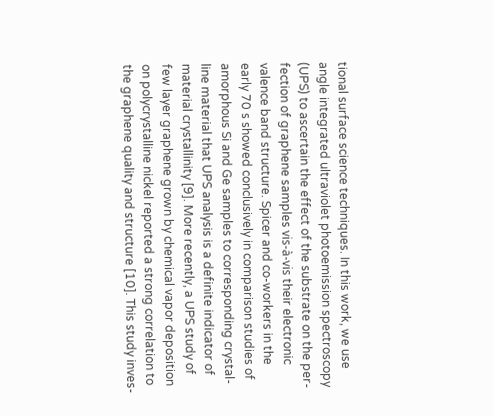tional surface science techniques. In this work, we use
angle integrated ultraviolet photoemission spectroscopy
(UPS) to ascertain the effect of the substrate on the per-
fection of graphene samples vis-à-vis their electronic
valence band structure. Spicer and co-workers in the
early 70 s showed conclusively in comparison studies of
amorphous Si and Ge samples to corresponding crystal-
line material that UPS analysis is a definite indicator of
material crystallinity [9]. More recently, a UPS study of
few layer graphene grown by chemical vapor deposition
on polycrystalline nickel reported a strong correlation to
the graphene quality and structure [10]. This study inves-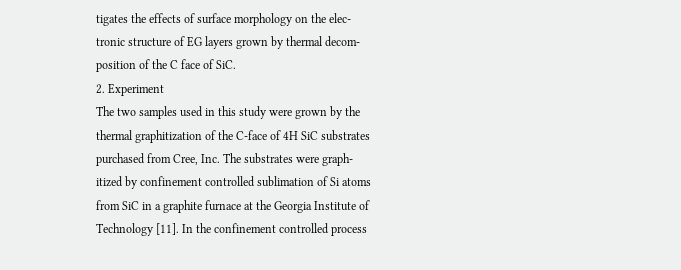tigates the effects of surface morphology on the elec-
tronic structure of EG layers grown by thermal decom-
position of the C face of SiC.
2. Experiment
The two samples used in this study were grown by the
thermal graphitization of the C-face of 4H SiC substrates
purchased from Cree, Inc. The substrates were graph-
itized by confinement controlled sublimation of Si atoms
from SiC in a graphite furnace at the Georgia Institute of
Technology [11]. In the confinement controlled process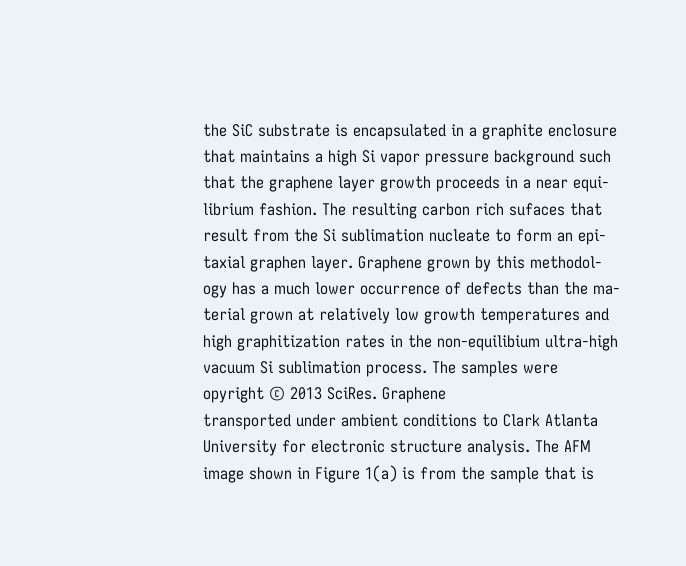the SiC substrate is encapsulated in a graphite enclosure
that maintains a high Si vapor pressure background such
that the graphene layer growth proceeds in a near equi-
librium fashion. The resulting carbon rich sufaces that
result from the Si sublimation nucleate to form an epi-
taxial graphen layer. Graphene grown by this methodol-
ogy has a much lower occurrence of defects than the ma-
terial grown at relatively low growth temperatures and
high graphitization rates in the non-equilibium ultra-high
vacuum Si sublimation process. The samples were
opyright © 2013 SciRes. Graphene
transported under ambient conditions to Clark Atlanta
University for electronic structure analysis. The AFM
image shown in Figure 1(a) is from the sample that is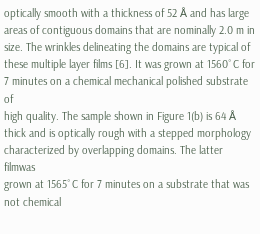optically smooth with a thickness of 52 Å and has large
areas of contiguous domains that are nominally 2.0 m in
size. The wrinkles delineating the domains are typical of
these multiple layer films [6]. It was grown at 1560˚C for
7 minutes on a chemical mechanical polished substrate of
high quality. The sample shown in Figure 1(b) is 64 Å
thick and is optically rough with a stepped morphology
characterized by overlapping domains. The latter filmwas
grown at 1565˚C for 7 minutes on a substrate that was
not chemical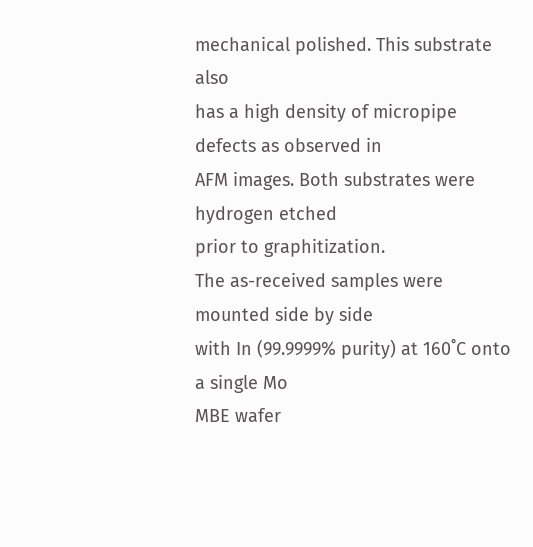mechanical polished. This substrate also
has a high density of micropipe defects as observed in
AFM images. Both substrates were hydrogen etched
prior to graphitization.
The as-received samples were mounted side by side
with In (99.9999% purity) at 160˚C onto a single Mo
MBE wafer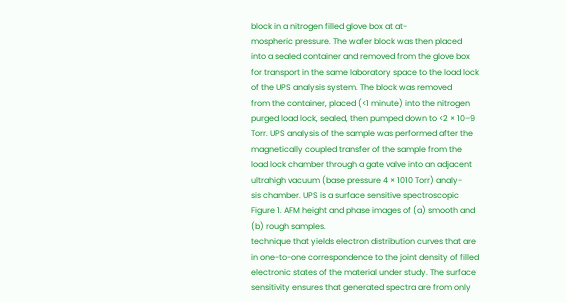block in a nitrogen filled glove box at at-
mospheric pressure. The wafer block was then placed
into a sealed container and removed from the glove box
for transport in the same laboratory space to the load lock
of the UPS analysis system. The block was removed
from the container, placed (<1 minute) into the nitrogen
purged load lock, sealed, then pumped down to <2 × 10–9
Torr. UPS analysis of the sample was performed after the
magnetically coupled transfer of the sample from the
load lock chamber through a gate valve into an adjacent
ultrahigh vacuum (base pressure 4 × 1010 Torr) analy-
sis chamber. UPS is a surface sensitive spectroscopic
Figure 1. AFM height and phase images of (a) smooth and
(b) rough samples.
technique that yields electron distribution curves that are
in one-to-one correspondence to the joint density of filled
electronic states of the material under study. The surface
sensitivity ensures that generated spectra are from only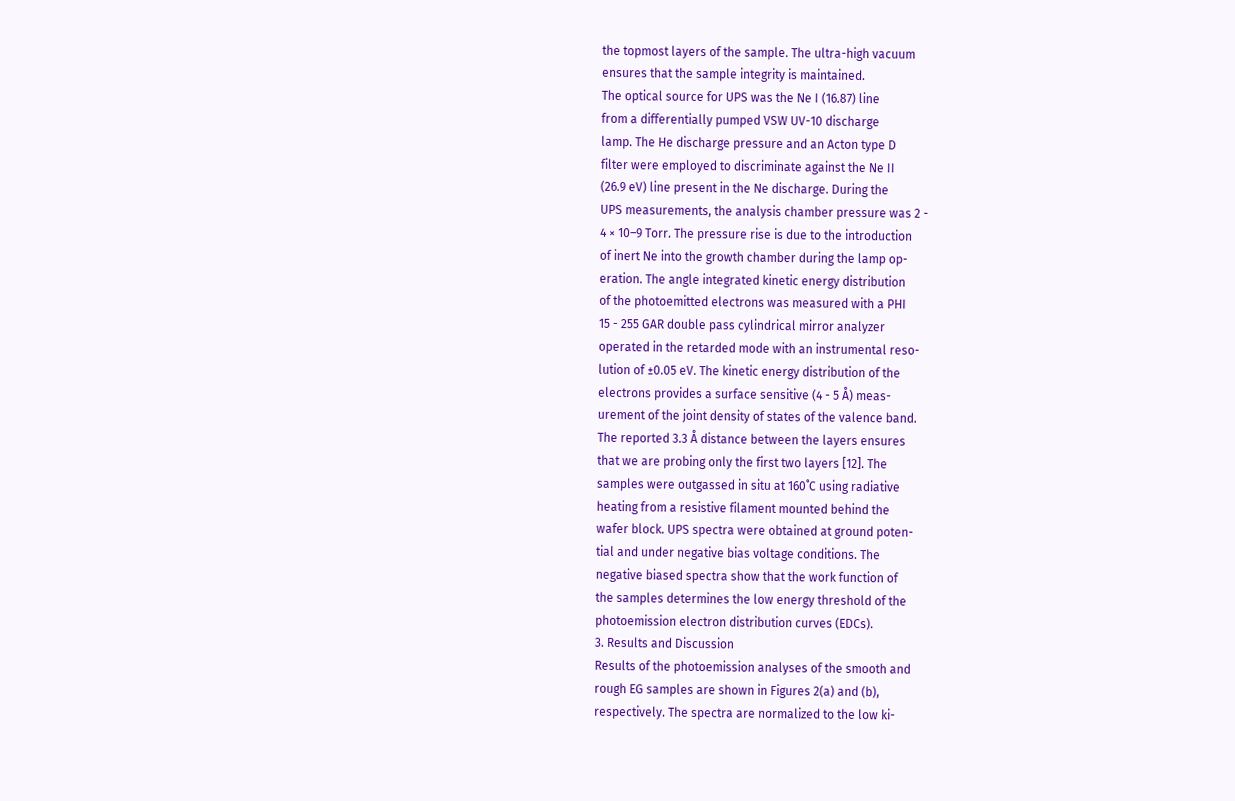the topmost layers of the sample. The ultra-high vacuum
ensures that the sample integrity is maintained.
The optical source for UPS was the Ne I (16.87) line
from a differentially pumped VSW UV-10 discharge
lamp. The He discharge pressure and an Acton type D
filter were employed to discriminate against the Ne II
(26.9 eV) line present in the Ne discharge. During the
UPS measurements, the analysis chamber pressure was 2 -
4 × 10–9 Torr. The pressure rise is due to the introduction
of inert Ne into the growth chamber during the lamp op-
eration. The angle integrated kinetic energy distribution
of the photoemitted electrons was measured with a PHI
15 - 255 GAR double pass cylindrical mirror analyzer
operated in the retarded mode with an instrumental reso-
lution of ±0.05 eV. The kinetic energy distribution of the
electrons provides a surface sensitive (4 - 5 Å) meas-
urement of the joint density of states of the valence band.
The reported 3.3 Å distance between the layers ensures
that we are probing only the first two layers [12]. The
samples were outgassed in situ at 160˚C using radiative
heating from a resistive filament mounted behind the
wafer block. UPS spectra were obtained at ground poten-
tial and under negative bias voltage conditions. The
negative biased spectra show that the work function of
the samples determines the low energy threshold of the
photoemission electron distribution curves (EDCs).
3. Results and Discussion
Results of the photoemission analyses of the smooth and
rough EG samples are shown in Figures 2(a) and (b),
respectively. The spectra are normalized to the low ki-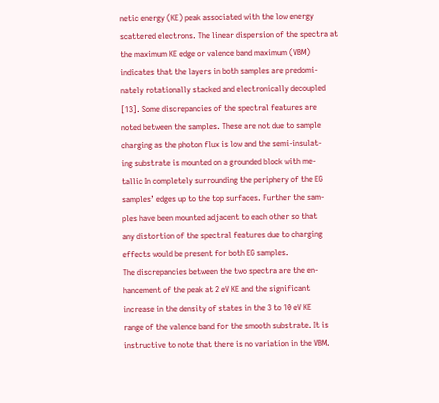netic energy (KE) peak associated with the low energy
scattered electrons. The linear dispersion of the spectra at
the maximum KE edge or valence band maximum (VBM)
indicates that the layers in both samples are predomi-
nately rotationally stacked and electronically decoupled
[13]. Some discrepancies of the spectral features are
noted between the samples. These are not due to sample
charging as the photon flux is low and the semi-insulat-
ing substrate is mounted on a grounded block with me-
tallic In completely surrounding the periphery of the EG
samples’ edges up to the top surfaces. Further the sam-
ples have been mounted adjacent to each other so that
any distortion of the spectral features due to charging
effects would be present for both EG samples.
The discrepancies between the two spectra are the en-
hancement of the peak at 2 eV KE and the significant
increase in the density of states in the 3 to 10 eV KE
range of the valence band for the smooth substrate. It is
instructive to note that there is no variation in the VBM.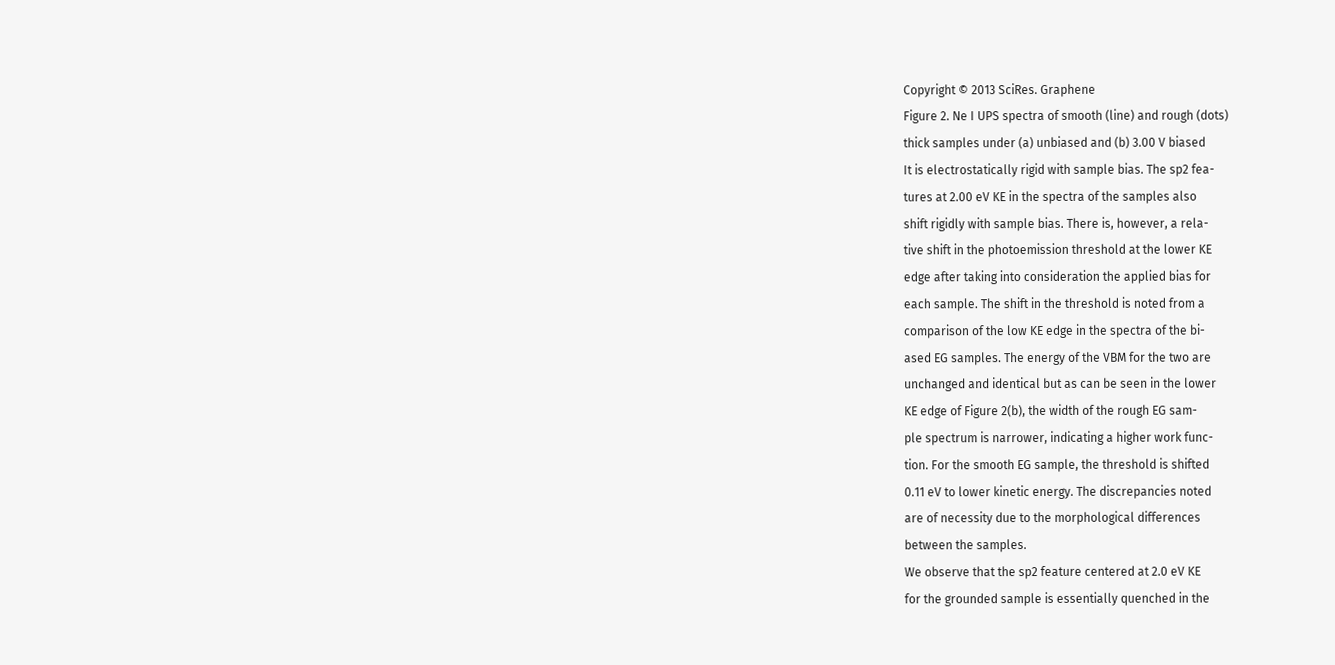Copyright © 2013 SciRes. Graphene
Figure 2. Ne I UPS spectra of smooth (line) and rough (dots)
thick samples under (a) unbiased and (b) 3.00 V biased
It is electrostatically rigid with sample bias. The sp2 fea-
tures at 2.00 eV KE in the spectra of the samples also
shift rigidly with sample bias. There is, however, a rela-
tive shift in the photoemission threshold at the lower KE
edge after taking into consideration the applied bias for
each sample. The shift in the threshold is noted from a
comparison of the low KE edge in the spectra of the bi-
ased EG samples. The energy of the VBM for the two are
unchanged and identical but as can be seen in the lower
KE edge of Figure 2(b), the width of the rough EG sam-
ple spectrum is narrower, indicating a higher work func-
tion. For the smooth EG sample, the threshold is shifted
0.11 eV to lower kinetic energy. The discrepancies noted
are of necessity due to the morphological differences
between the samples.
We observe that the sp2 feature centered at 2.0 eV KE
for the grounded sample is essentially quenched in the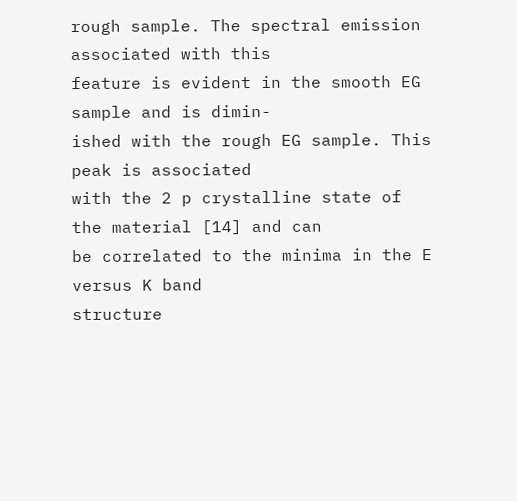rough sample. The spectral emission associated with this
feature is evident in the smooth EG sample and is dimin-
ished with the rough EG sample. This peak is associated
with the 2 p crystalline state of the material [14] and can
be correlated to the minima in the E versus K band
structure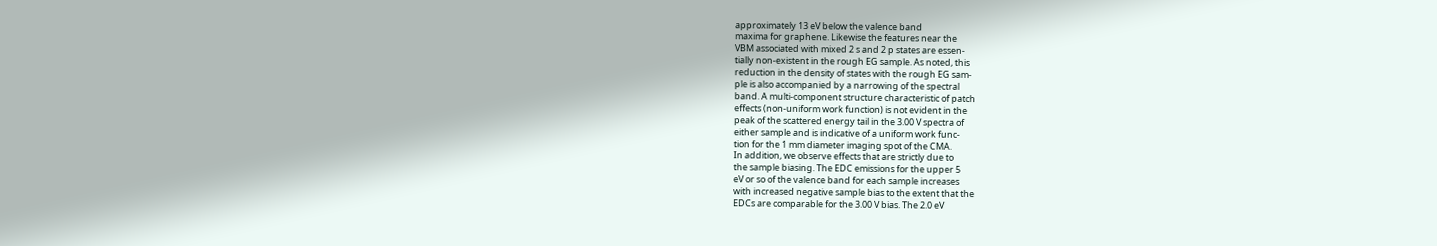approximately 13 eV below the valence band
maxima for graphene. Likewise the features near the
VBM associated with mixed 2 s and 2 p states are essen-
tially non-existent in the rough EG sample. As noted, this
reduction in the density of states with the rough EG sam-
ple is also accompanied by a narrowing of the spectral
band. A multi-component structure characteristic of patch
effects (non-uniform work function) is not evident in the
peak of the scattered energy tail in the 3.00 V spectra of
either sample and is indicative of a uniform work func-
tion for the 1 mm diameter imaging spot of the CMA.
In addition, we observe effects that are strictly due to
the sample biasing. The EDC emissions for the upper 5
eV or so of the valence band for each sample increases
with increased negative sample bias to the extent that the
EDCs are comparable for the 3.00 V bias. The 2.0 eV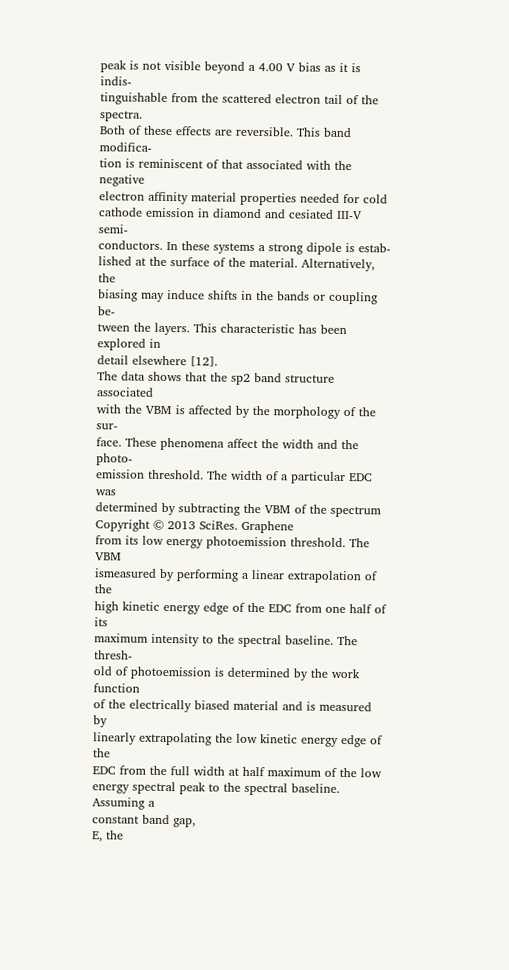peak is not visible beyond a 4.00 V bias as it is indis-
tinguishable from the scattered electron tail of the spectra.
Both of these effects are reversible. This band modifica-
tion is reminiscent of that associated with the negative
electron affinity material properties needed for cold
cathode emission in diamond and cesiated III-V semi-
conductors. In these systems a strong dipole is estab-
lished at the surface of the material. Alternatively, the
biasing may induce shifts in the bands or coupling be-
tween the layers. This characteristic has been explored in
detail elsewhere [12].
The data shows that the sp2 band structure associated
with the VBM is affected by the morphology of the sur-
face. These phenomena affect the width and the photo-
emission threshold. The width of a particular EDC was
determined by subtracting the VBM of the spectrum
Copyright © 2013 SciRes. Graphene
from its low energy photoemission threshold. The VBM
ismeasured by performing a linear extrapolation of the
high kinetic energy edge of the EDC from one half of its
maximum intensity to the spectral baseline. The thresh-
old of photoemission is determined by the work function
of the electrically biased material and is measured by
linearly extrapolating the low kinetic energy edge of the
EDC from the full width at half maximum of the low
energy spectral peak to the spectral baseline. Assuming a
constant band gap,
E, the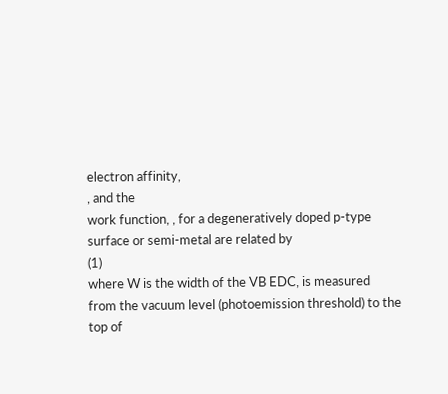electron affinity,
, and the
work function, , for a degeneratively doped p-type
surface or semi-metal are related by
(1)
where W is the width of the VB EDC, is measured
from the vacuum level (photoemission threshold) to the
top of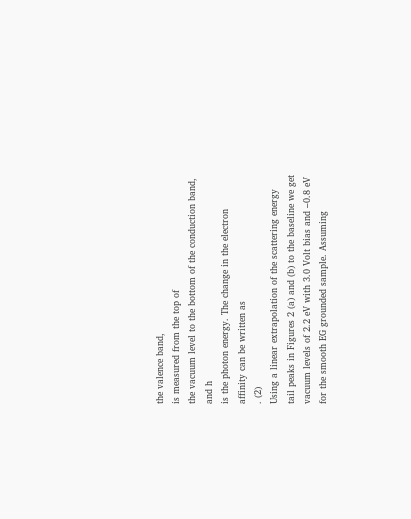the valence band,
is measured from the top of
the vacuum level to the bottom of the conduction band,
and h
is the photon energy. The change in the electron
affinity can be written as
. (2)
Using a linear extrapolation of the scattering energy
tail peaks in Figures 2 (a) and (b) to the baseline we get
vacuum levels of 2.2 eV with 3.0 Volt bias and –0.8 eV
for the smooth EG grounded sample. Assuming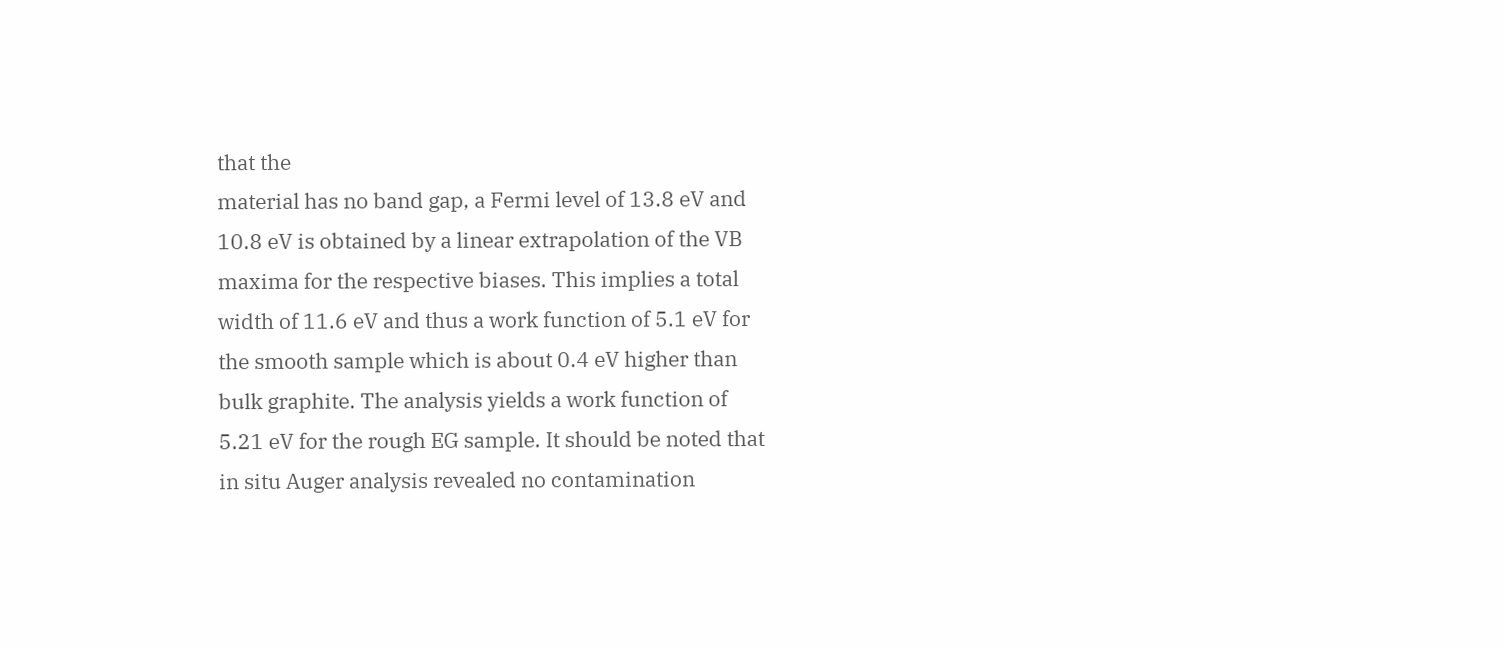that the
material has no band gap, a Fermi level of 13.8 eV and
10.8 eV is obtained by a linear extrapolation of the VB
maxima for the respective biases. This implies a total
width of 11.6 eV and thus a work function of 5.1 eV for
the smooth sample which is about 0.4 eV higher than
bulk graphite. The analysis yields a work function of
5.21 eV for the rough EG sample. It should be noted that
in situ Auger analysis revealed no contamination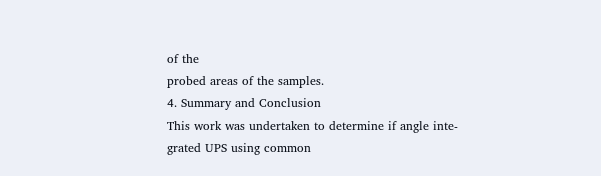of the
probed areas of the samples.
4. Summary and Conclusion
This work was undertaken to determine if angle inte-
grated UPS using common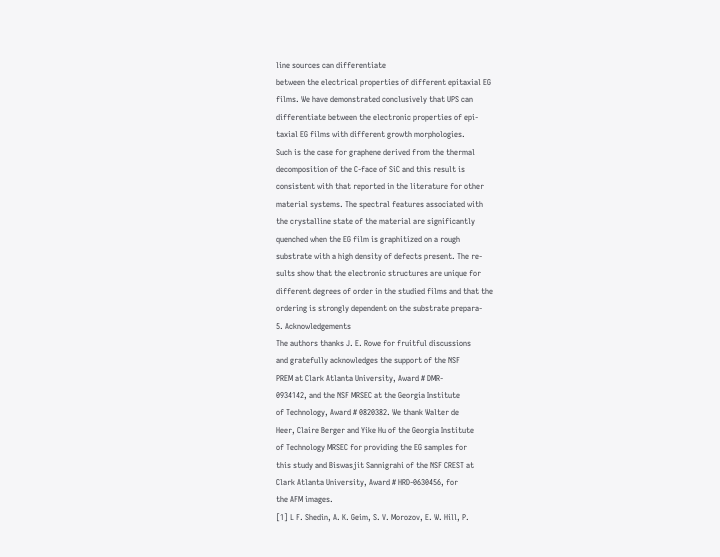line sources can differentiate
between the electrical properties of different epitaxial EG
films. We have demonstrated conclusively that UPS can
differentiate between the electronic properties of epi-
taxial EG films with different growth morphologies.
Such is the case for graphene derived from the thermal
decomposition of the C-face of SiC and this result is
consistent with that reported in the literature for other
material systems. The spectral features associated with
the crystalline state of the material are significantly
quenched when the EG film is graphitized on a rough
substrate with a high density of defects present. The re-
sults show that the electronic structures are unique for
different degrees of order in the studied films and that the
ordering is strongly dependent on the substrate prepara-
5. Acknowledgements
The authors thanks J. E. Rowe for fruitful discussions
and gratefully acknowledges the support of the NSF
PREM at Clark Atlanta University, Award # DMR-
0934142, and the NSF MRSEC at the Georgia Institute
of Technology, Award # 0820382. We thank Walter de
Heer, Claire Berger and Yike Hu of the Georgia Institute
of Technology MRSEC for providing the EG samples for
this study and Biswasjit Sannigrahi of the NSF CREST at
Clark Atlanta University, Award # HRD-0630456, for
the AFM images.
[1] L F. Shedin, A. K. Geim, S. V. Morozov, E. W. Hill, P.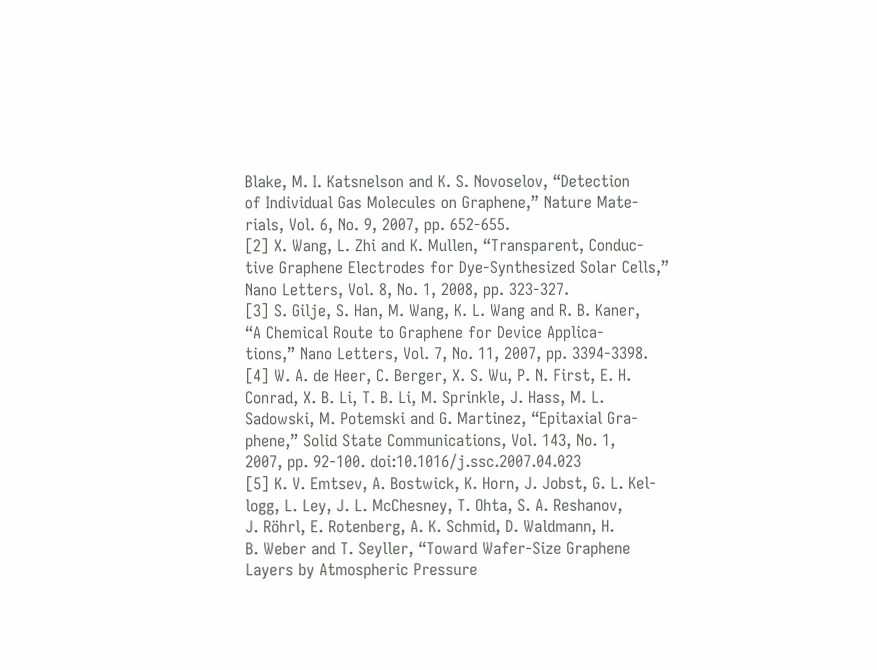Blake, M. I. Katsnelson and K. S. Novoselov, “Detection
of Individual Gas Molecules on Graphene,” Nature Mate-
rials, Vol. 6, No. 9, 2007, pp. 652-655.
[2] X. Wang, L. Zhi and K. Mullen, “Transparent, Conduc-
tive Graphene Electrodes for Dye-Synthesized Solar Cells,”
Nano Letters, Vol. 8, No. 1, 2008, pp. 323-327.
[3] S. Gilje, S. Han, M. Wang, K. L. Wang and R. B. Kaner,
“A Chemical Route to Graphene for Device Applica-
tions,” Nano Letters, Vol. 7, No. 11, 2007, pp. 3394-3398.
[4] W. A. de Heer, C. Berger, X. S. Wu, P. N. First, E. H.
Conrad, X. B. Li, T. B. Li, M. Sprinkle, J. Hass, M. L.
Sadowski, M. Potemski and G. Martinez, “Epitaxial Gra-
phene,” Solid State Communications, Vol. 143, No. 1,
2007, pp. 92-100. doi:10.1016/j.ssc.2007.04.023
[5] K. V. Emtsev, A. Bostwick, K. Horn, J. Jobst, G. L. Kel-
logg, L. Ley, J. L. McChesney, T. Ohta, S. A. Reshanov,
J. Röhrl, E. Rotenberg, A. K. Schmid, D. Waldmann, H.
B. Weber and T. Seyller, “Toward Wafer-Size Graphene
Layers by Atmospheric Pressure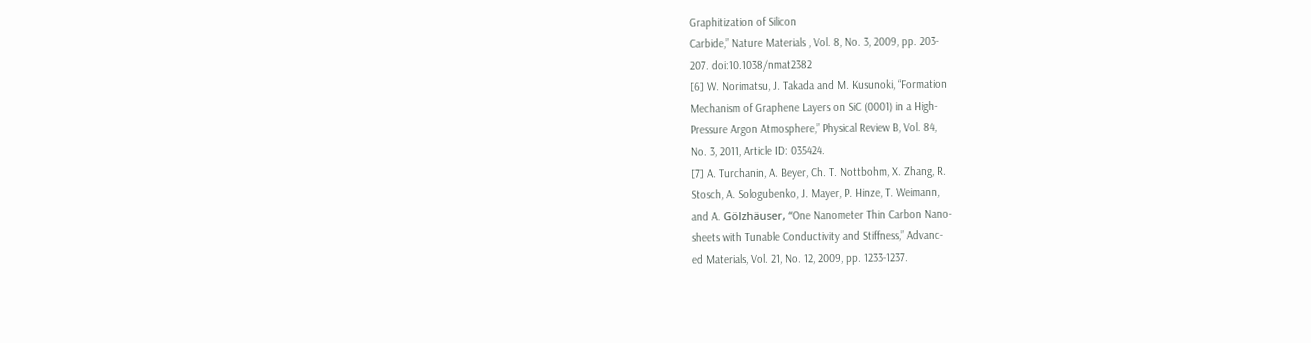Graphitization of Silicon
Carbide,” Nature Materials , Vol. 8, No. 3, 2009, pp. 203-
207. doi:10.1038/nmat2382
[6] W. Norimatsu, J. Takada and M. Kusunoki, “Formation
Mechanism of Graphene Layers on SiC (0001) in a High-
Pressure Argon Atmosphere,” Physical Review B, Vol. 84,
No. 3, 2011, Article ID: 035424.
[7] A. Turchanin, A. Beyer, Ch. T. Nottbohm, X. Zhang, R.
Stosch, A. Sologubenko, J. Mayer, P. Hinze, T. Weimann,
and A. Gölzhäuser, “One Nanometer Thin Carbon Nano-
sheets with Tunable Conductivity and Stiffness,” Advanc-
ed Materials, Vol. 21, No. 12, 2009, pp. 1233-1237.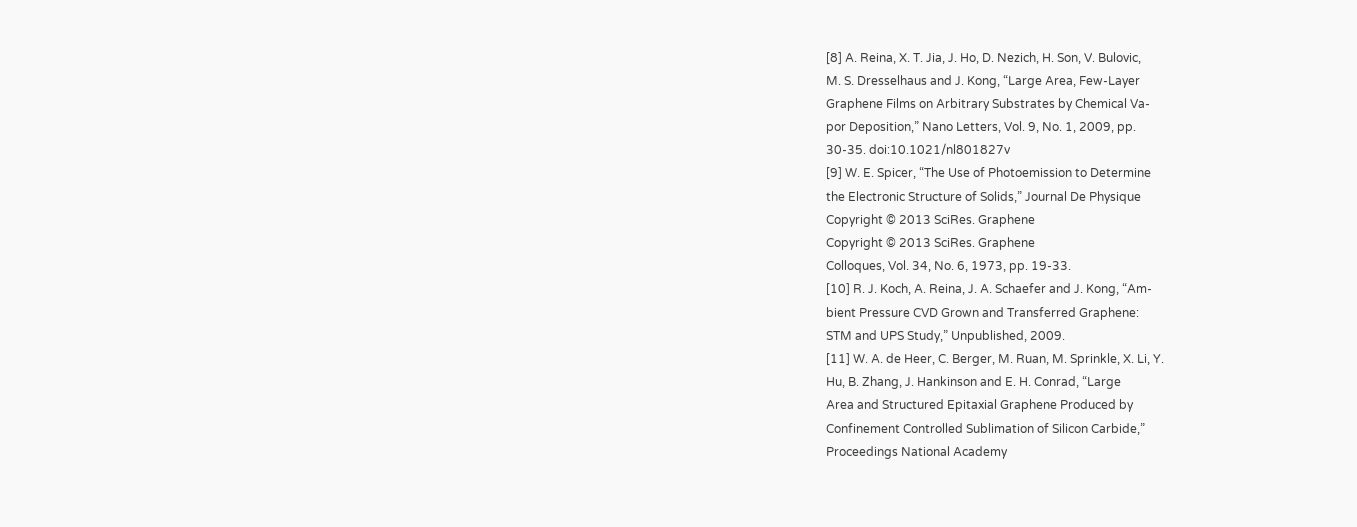[8] A. Reina, X. T. Jia, J. Ho, D. Nezich, H. Son, V. Bulovic,
M. S. Dresselhaus and J. Kong, “Large Area, Few-Layer
Graphene Films on Arbitrary Substrates by Chemical Va-
por Deposition,” Nano Letters, Vol. 9, No. 1, 2009, pp.
30-35. doi:10.1021/nl801827v
[9] W. E. Spicer, “The Use of Photoemission to Determine
the Electronic Structure of Solids,” Journal De Physique
Copyright © 2013 SciRes. Graphene
Copyright © 2013 SciRes. Graphene
Colloques, Vol. 34, No. 6, 1973, pp. 19-33.
[10] R. J. Koch, A. Reina, J. A. Schaefer and J. Kong, “Am-
bient Pressure CVD Grown and Transferred Graphene:
STM and UPS Study,” Unpublished, 2009.
[11] W. A. de Heer, C. Berger, M. Ruan, M. Sprinkle, X. Li, Y.
Hu, B. Zhang, J. Hankinson and E. H. Conrad, “Large
Area and Structured Epitaxial Graphene Produced by
Confinement Controlled Sublimation of Silicon Carbide,”
Proceedings National Academy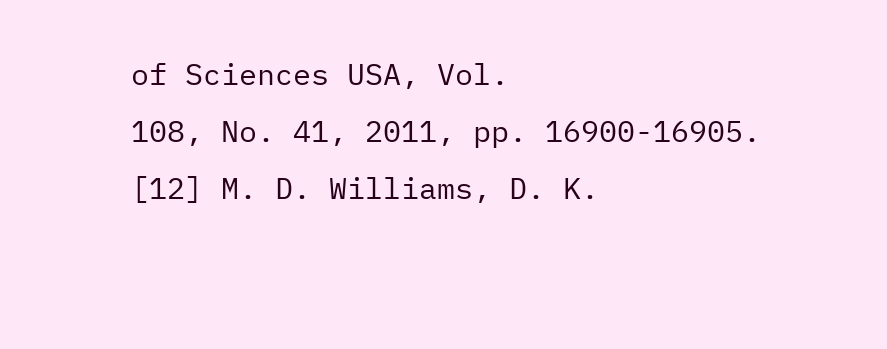of Sciences USA, Vol.
108, No. 41, 2011, pp. 16900-16905.
[12] M. D. Williams, D. K.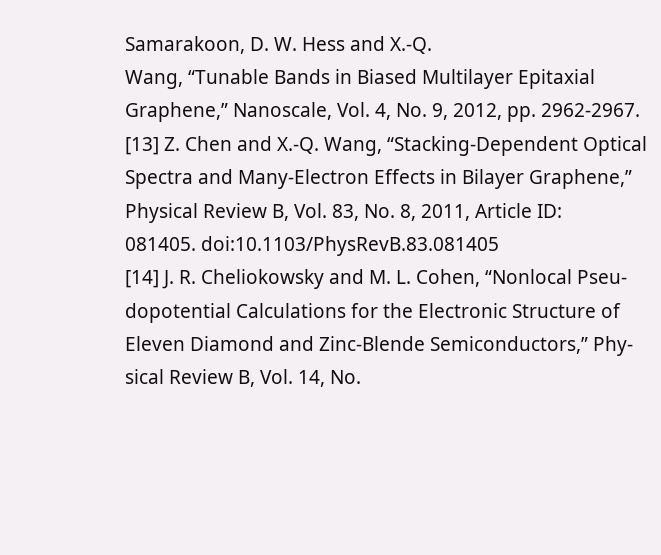Samarakoon, D. W. Hess and X.-Q.
Wang, “Tunable Bands in Biased Multilayer Epitaxial
Graphene,” Nanoscale, Vol. 4, No. 9, 2012, pp. 2962-2967.
[13] Z. Chen and X.-Q. Wang, “Stacking-Dependent Optical
Spectra and Many-Electron Effects in Bilayer Graphene,”
Physical Review B, Vol. 83, No. 8, 2011, Article ID:
081405. doi:10.1103/PhysRevB.83.081405
[14] J. R. Cheliokowsky and M. L. Cohen, “Nonlocal Pseu-
dopotential Calculations for the Electronic Structure of
Eleven Diamond and Zinc-Blende Semiconductors,” Phy-
sical Review B, Vol. 14, No.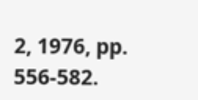2, 1976, pp. 556-582.